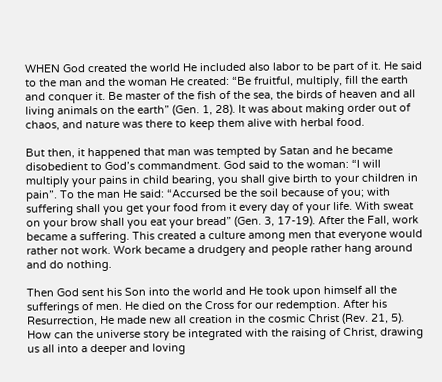WHEN God created the world He included also labor to be part of it. He said to the man and the woman He created: “Be fruitful, multiply, fill the earth and conquer it. Be master of the fish of the sea, the birds of heaven and all living animals on the earth” (Gen. 1, 28). It was about making order out of chaos, and nature was there to keep them alive with herbal food.

But then, it happened that man was tempted by Satan and he became disobedient to God’s commandment. God said to the woman: “I will multiply your pains in child bearing, you shall give birth to your children in pain”. To the man He said: “Accursed be the soil because of you; with suffering shall you get your food from it every day of your life. With sweat on your brow shall you eat your bread” (Gen. 3, 17-19). After the Fall, work became a suffering. This created a culture among men that everyone would rather not work. Work became a drudgery and people rather hang around and do nothing.

Then God sent his Son into the world and He took upon himself all the sufferings of men. He died on the Cross for our redemption. After his Resurrection, He made new all creation in the cosmic Christ (Rev. 21, 5). How can the universe story be integrated with the raising of Christ, drawing us all into a deeper and loving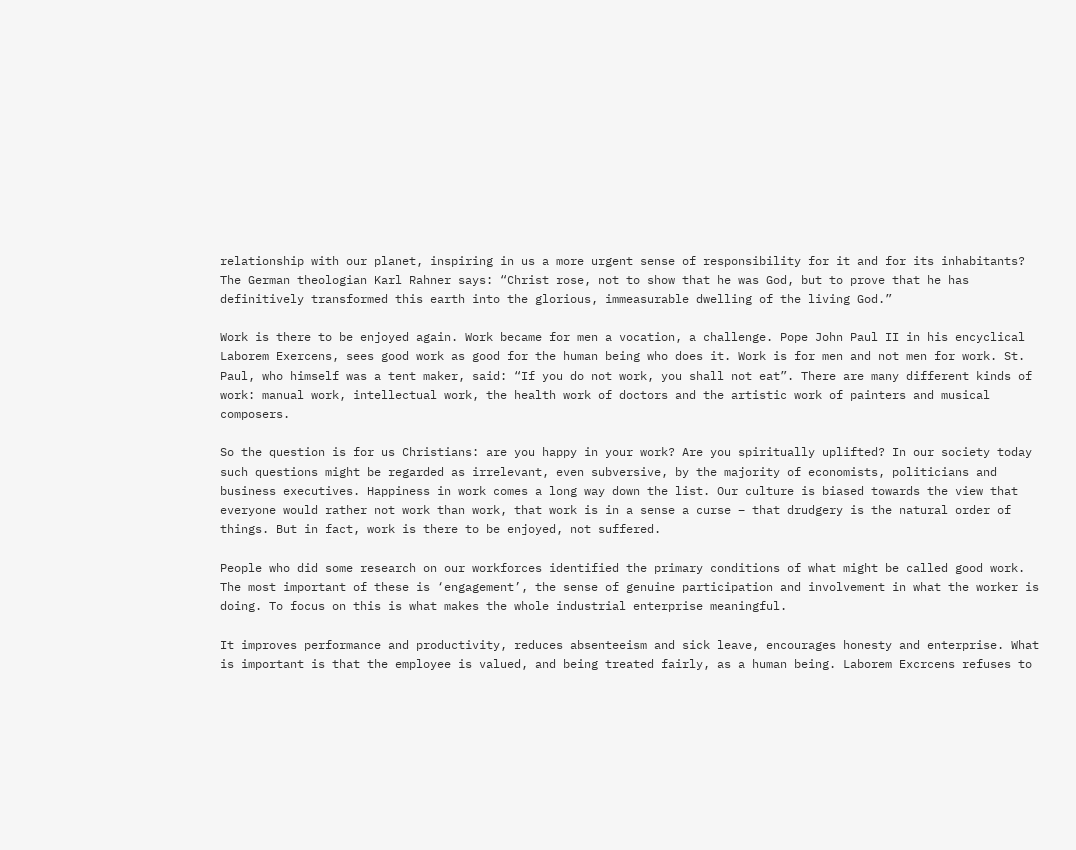relationship with our planet, inspiring in us a more urgent sense of responsibility for it and for its inhabitants? The German theologian Karl Rahner says: “Christ rose, not to show that he was God, but to prove that he has definitively transformed this earth into the glorious, immeasurable dwelling of the living God.”

Work is there to be enjoyed again. Work became for men a vocation, a challenge. Pope John Paul II in his encyclical Laborem Exercens, sees good work as good for the human being who does it. Work is for men and not men for work. St. Paul, who himself was a tent maker, said: “If you do not work, you shall not eat”. There are many different kinds of work: manual work, intellectual work, the health work of doctors and the artistic work of painters and musical composers.

So the question is for us Christians: are you happy in your work? Are you spiritually uplifted? In our society today such questions might be regarded as irrelevant, even subversive, by the majority of economists, politicians and business executives. Happiness in work comes a long way down the list. Our culture is biased towards the view that everyone would rather not work than work, that work is in a sense a curse – that drudgery is the natural order of things. But in fact, work is there to be enjoyed, not suffered.

People who did some research on our workforces identified the primary conditions of what might be called good work. The most important of these is ‘engagement’, the sense of genuine participation and involvement in what the worker is doing. To focus on this is what makes the whole industrial enterprise meaningful.

It improves performance and productivity, reduces absenteeism and sick leave, encourages honesty and enterprise. What is important is that the employee is valued, and being treated fairly, as a human being. Laborem Excrcens refuses to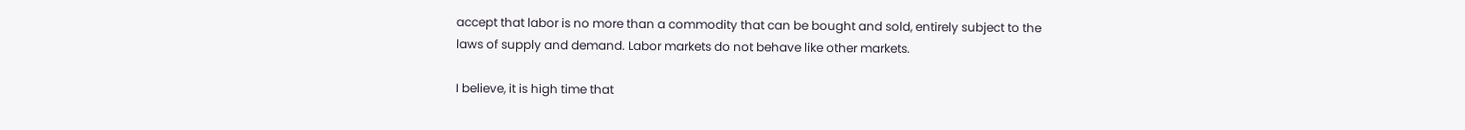accept that labor is no more than a commodity that can be bought and sold, entirely subject to the laws of supply and demand. Labor markets do not behave like other markets.

I believe, it is high time that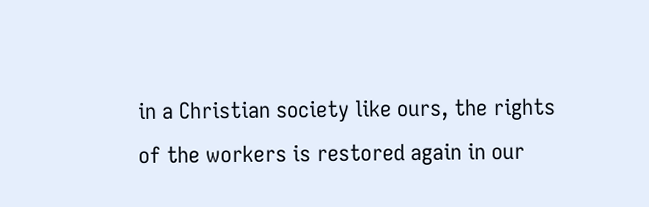in a Christian society like ours, the rights of the workers is restored again in our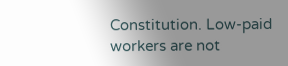Constitution. Low-paid workers are not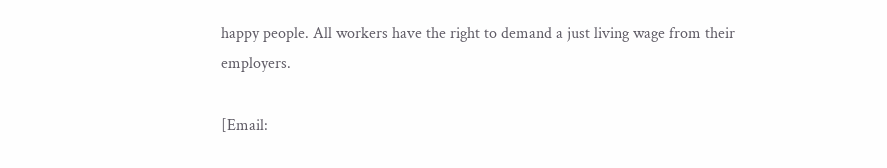happy people. All workers have the right to demand a just living wage from their employers.

[Email: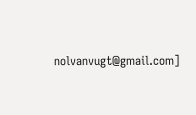nolvanvugt@gmail.com]